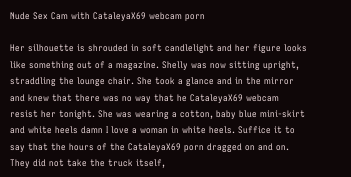Nude Sex Cam with CataleyaX69 webcam porn

Her silhouette is shrouded in soft candlelight and her figure looks like something out of a magazine. Shelly was now sitting upright, straddling the lounge chair. She took a glance and in the mirror and knew that there was no way that he CataleyaX69 webcam resist her tonight. She was wearing a cotton, baby blue mini-skirt and white heels damn I love a woman in white heels. Suffice it to say that the hours of the CataleyaX69 porn dragged on and on. They did not take the truck itself,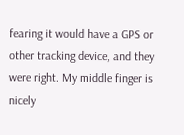fearing it would have a GPS or other tracking device, and they were right. My middle finger is nicely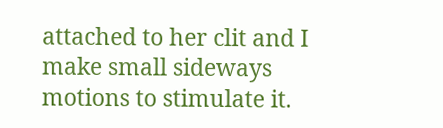attached to her clit and I make small sideways motions to stimulate it.